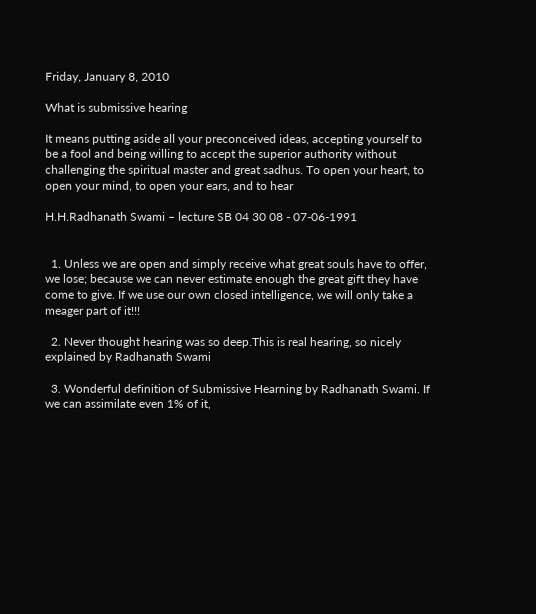Friday, January 8, 2010

What is submissive hearing

It means putting aside all your preconceived ideas, accepting yourself to be a fool and being willing to accept the superior authority without challenging the spiritual master and great sadhus. To open your heart, to open your mind, to open your ears, and to hear

H.H.Radhanath Swami – lecture SB 04 30 08 - 07-06-1991


  1. Unless we are open and simply receive what great souls have to offer, we lose; because we can never estimate enough the great gift they have come to give. If we use our own closed intelligence, we will only take a meager part of it!!!

  2. Never thought hearing was so deep.This is real hearing, so nicely explained by Radhanath Swami

  3. Wonderful definition of Submissive Hearning by Radhanath Swami. If we can assimilate even 1% of it,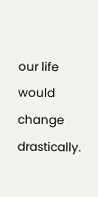our life would change drastically.